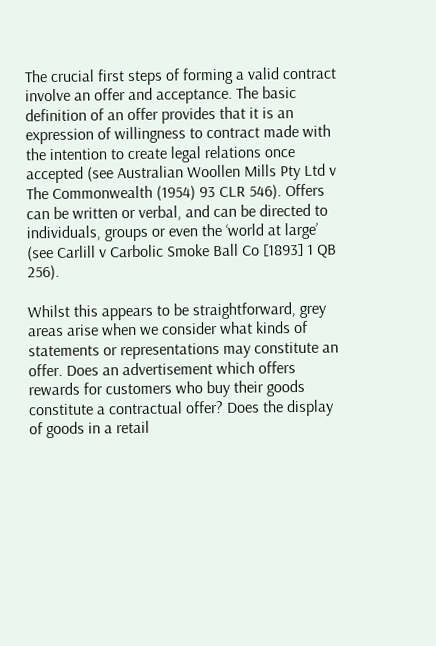The crucial first steps of forming a valid contract involve an offer and acceptance. The basic definition of an offer provides that it is an expression of willingness to contract made with the intention to create legal relations once accepted (see Australian Woollen Mills Pty Ltd v The Commonwealth (1954) 93 CLR 546). Offers can be written or verbal, and can be directed to individuals, groups or even the ‘world at large’ (see Carlill v Carbolic Smoke Ball Co [1893] 1 QB 256).

Whilst this appears to be straightforward, grey areas arise when we consider what kinds of statements or representations may constitute an offer. Does an advertisement which offers rewards for customers who buy their goods constitute a contractual offer? Does the display of goods in a retail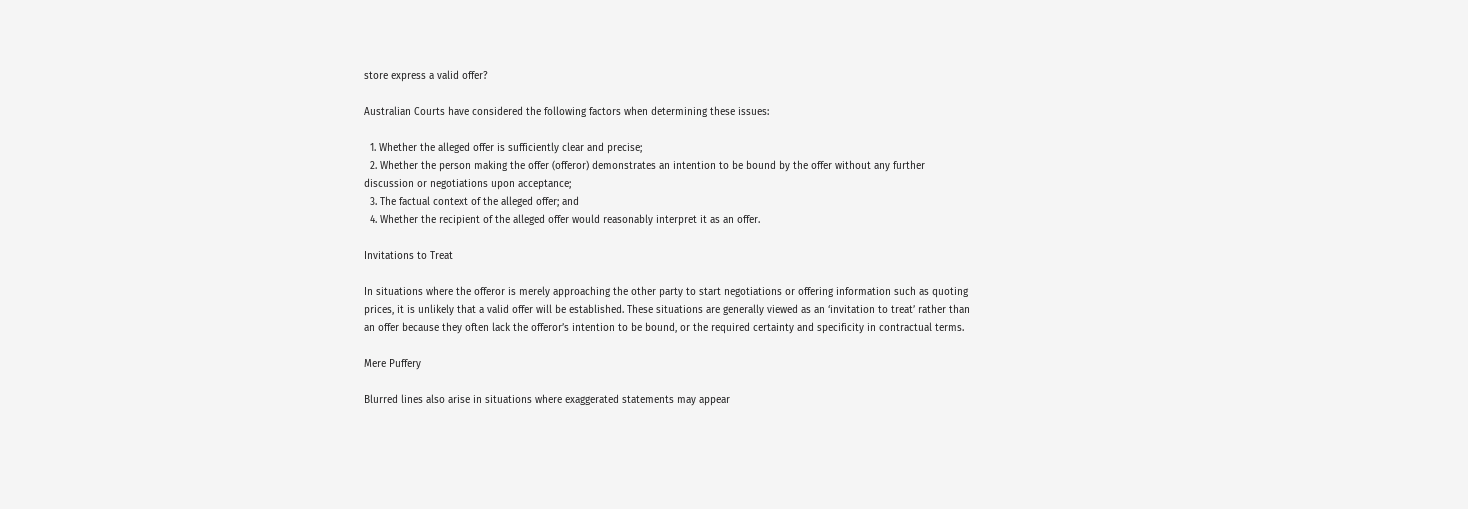store express a valid offer?

Australian Courts have considered the following factors when determining these issues:

  1. Whether the alleged offer is sufficiently clear and precise;
  2. Whether the person making the offer (offeror) demonstrates an intention to be bound by the offer without any further discussion or negotiations upon acceptance;
  3. The factual context of the alleged offer; and
  4. Whether the recipient of the alleged offer would reasonably interpret it as an offer.

Invitations to Treat

In situations where the offeror is merely approaching the other party to start negotiations or offering information such as quoting prices, it is unlikely that a valid offer will be established. These situations are generally viewed as an ‘invitation to treat’ rather than an offer because they often lack the offeror’s intention to be bound, or the required certainty and specificity in contractual terms.

Mere Puffery

Blurred lines also arise in situations where exaggerated statements may appear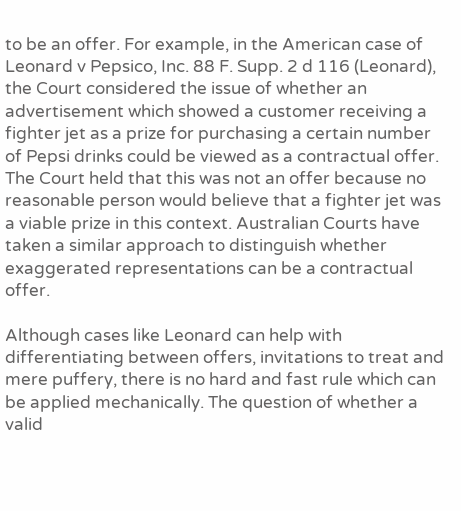to be an offer. For example, in the American case of Leonard v Pepsico, Inc. 88 F. Supp. 2 d 116 (Leonard), the Court considered the issue of whether an advertisement which showed a customer receiving a fighter jet as a prize for purchasing a certain number of Pepsi drinks could be viewed as a contractual offer. The Court held that this was not an offer because no reasonable person would believe that a fighter jet was a viable prize in this context. Australian Courts have taken a similar approach to distinguish whether exaggerated representations can be a contractual offer.

Although cases like Leonard can help with differentiating between offers, invitations to treat and mere puffery, there is no hard and fast rule which can be applied mechanically. The question of whether a valid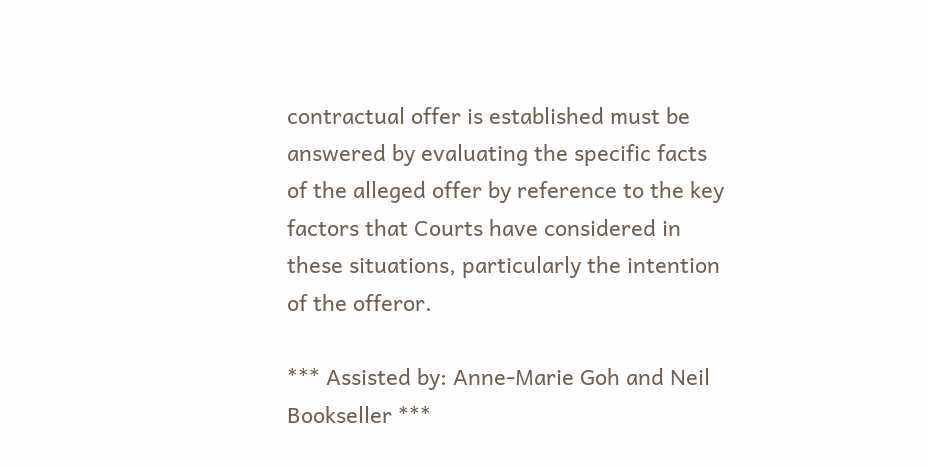contractual offer is established must be answered by evaluating the specific facts of the alleged offer by reference to the key factors that Courts have considered in these situations, particularly the intention of the offeror.

*** Assisted by: Anne-Marie Goh and Neil Bookseller ***